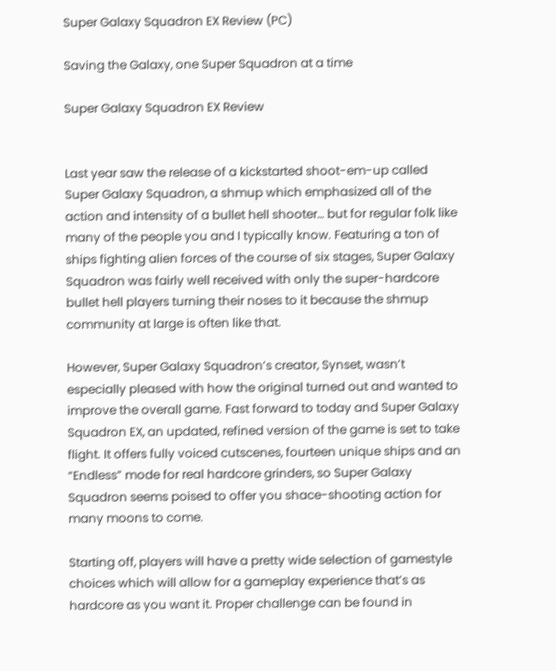Super Galaxy Squadron EX Review (PC)

Saving the Galaxy, one Super Squadron at a time

Super Galaxy Squadron EX Review


Last year saw the release of a kickstarted shoot-em-up called Super Galaxy Squadron, a shmup which emphasized all of the action and intensity of a bullet hell shooter… but for regular folk like many of the people you and I typically know. Featuring a ton of ships fighting alien forces of the course of six stages, Super Galaxy Squadron was fairly well received with only the super-hardcore bullet hell players turning their noses to it because the shmup community at large is often like that.

However, Super Galaxy Squadron’s creator, Synset, wasn’t especially pleased with how the original turned out and wanted to improve the overall game. Fast forward to today and Super Galaxy Squadron EX, an updated, refined version of the game is set to take flight. It offers fully voiced cutscenes, fourteen unique ships and an “Endless” mode for real hardcore grinders, so Super Galaxy Squadron seems poised to offer you shace-shooting action for many moons to come.

Starting off, players will have a pretty wide selection of gamestyle choices which will allow for a gameplay experience that’s as hardcore as you want it. Proper challenge can be found in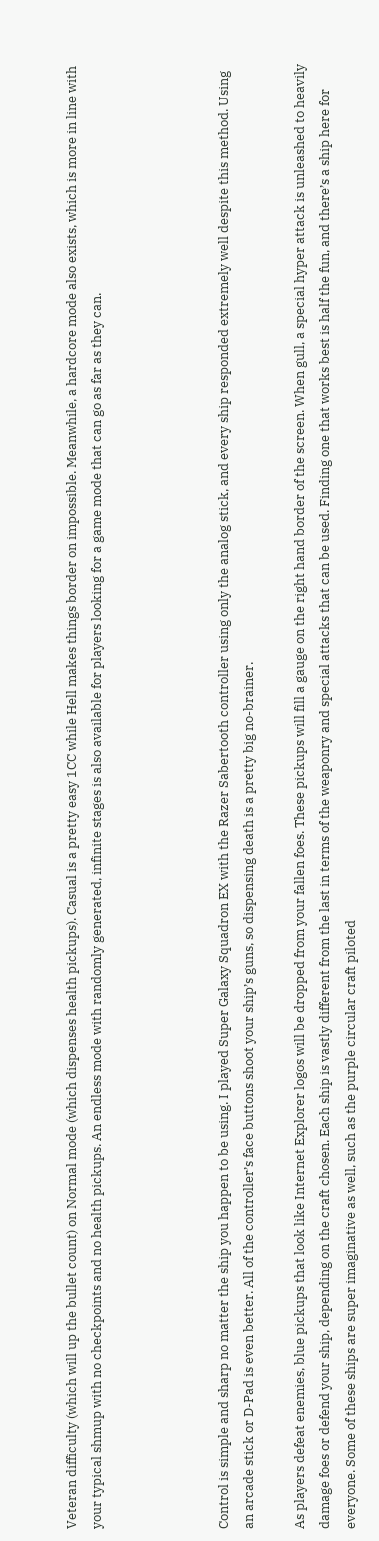Veteran difficulty (which will up the bullet count) on Normal mode (which dispenses health pickups). Casual is a pretty easy 1CC while Hell makes things border on impossible. Meanwhile, a hardcore mode also exists, which is more in line with your typical shmup with no checkpoints and no health pickups. An endless mode with randomly generated, infinite stages is also available for players looking for a game mode that can go as far as they can.




Control is simple and sharp no matter the ship you happen to be using. I played Super Galaxy Squadron EX with the Razer Sabertooth controller using only the analog stick, and every ship responded extremely well despite this method. Using an arcade stick or D-Pad is even better. All of the controller’s face buttons shoot your ship’s guns, so dispensing death is a pretty big no-brainer.

As players defeat enemies, blue pickups that look like Internet Explorer logos will be dropped from your fallen foes. These pickups will fill a gauge on the right hand border of the screen. When gull, a special hyper attack is unleashed to heavily damage foes or defend your ship, depending on the craft chosen. Each ship is vastly different from the last in terms of the weaponry and special attacks that can be used. Finding one that works best is half the fun, and there’s a ship here for everyone. Some of these ships are super imaginative as well, such as the purple circular craft piloted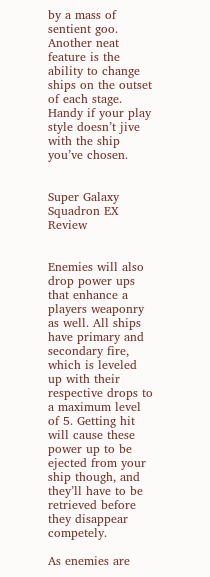by a mass of sentient goo. Another neat feature is the ability to change ships on the outset of each stage. Handy if your play style doesn’t jive with the ship you’ve chosen.


Super Galaxy Squadron EX Review


Enemies will also drop power ups that enhance a players weaponry as well. All ships have primary and secondary fire, which is leveled up with their respective drops to a maximum level of 5. Getting hit will cause these power up to be ejected from your ship though, and they’ll have to be retrieved before they disappear competely.

As enemies are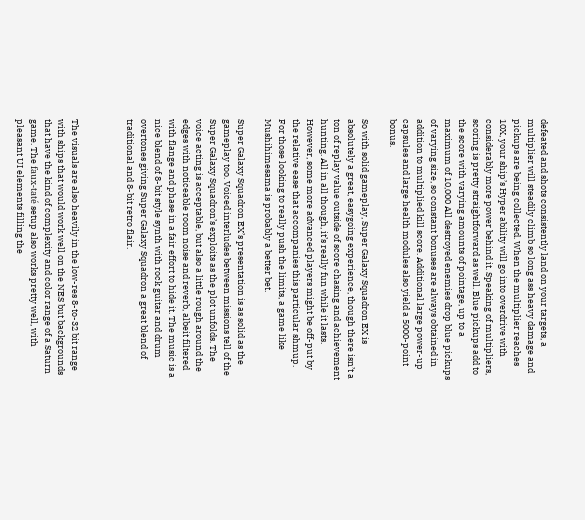defeated and shots consistently land on your targets, a multiplier will steadily climb so long ass heavy damage and pickups are being collected. When the multiplier reaches 10X, your ship’s Hyper ability will go into overdrive with considerably more power behind it. Speaking of multipliers, scoring is pretty straightforward as well. Blue pickups add to the score with varying amounts of pointage, up to a maximum of 10,000 All destroyed enemies drop blue pickups of varying size, so constant bonuses are always obtained in addition to multiplied kill score. Additional large power-up capsules and large health modules also yield a 5000-point bonus.

So with solid gameplay, Super Galaxy Squadron EX is absolutely a great, easygoing experience, though there isn’t a ton of replay value outside of score chasing and achievement hunting. All in all though, it’s really fun while it lasts. However, some more advanced players might be off-put by the relative ease that accompanies this particular shmup. For those looking to really push the limits, a game like Mushihimesama is probably a better bet.

Super Galaxy Squadron EX’s presentation is as solid as the gameplay too. Voiced interludes between missions tell of the Super Galaxy Squadron’s exploits as the plot unfolds. The voice acting is acceptable, but also a little rough around the edges with noticeable room noise and reverb, albeit filtered with flange and phase in a fair effort to hide it. The music is a nice blend of 8-bit style synth with rock guitar and drum overtones giving Super Galaxy Squadron a great blend of traditional and 8-bit retro flair.



The visuals are also heavily in the low-res 8-to-32 bit range with ships that would work well on the NES but backgrounds that have the kind of complexity and color range of a Saturn game. The faux-taté setup also works pretty well, with pleasant UI elements filling the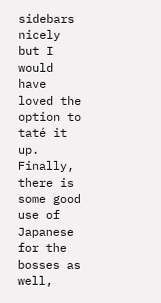sidebars nicely but I would have loved the option to taté it up. Finally, there is some good use of Japanese for the bosses as well,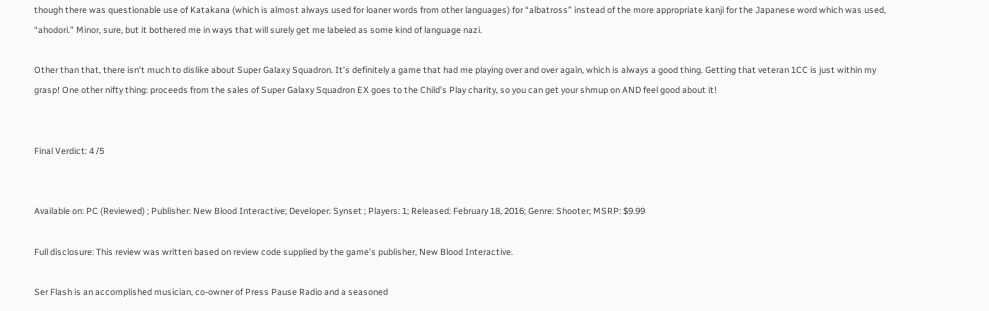though there was questionable use of Katakana (which is almost always used for loaner words from other languages) for “albatross” instead of the more appropriate kanji for the Japanese word which was used, “ahodori.” Minor, sure, but it bothered me in ways that will surely get me labeled as some kind of language nazi.

Other than that, there isn’t much to dislike about Super Galaxy Squadron. It’s definitely a game that had me playing over and over again, which is always a good thing. Getting that veteran 1CC is just within my grasp! One other nifty thing: proceeds from the sales of Super Galaxy Squadron EX goes to the Child’s Play charity, so you can get your shmup on AND feel good about it!


Final Verdict: 4 /5


Available on: PC (Reviewed) ; Publisher: New Blood Interactive; Developer: Synset ; Players: 1; Released: February 18, 2016; Genre: Shooter; MSRP: $9.99

Full disclosure: This review was written based on review code supplied by the game’s publisher, New Blood Interactive.

Ser Flash is an accomplished musician, co-owner of Press Pause Radio and a seasoned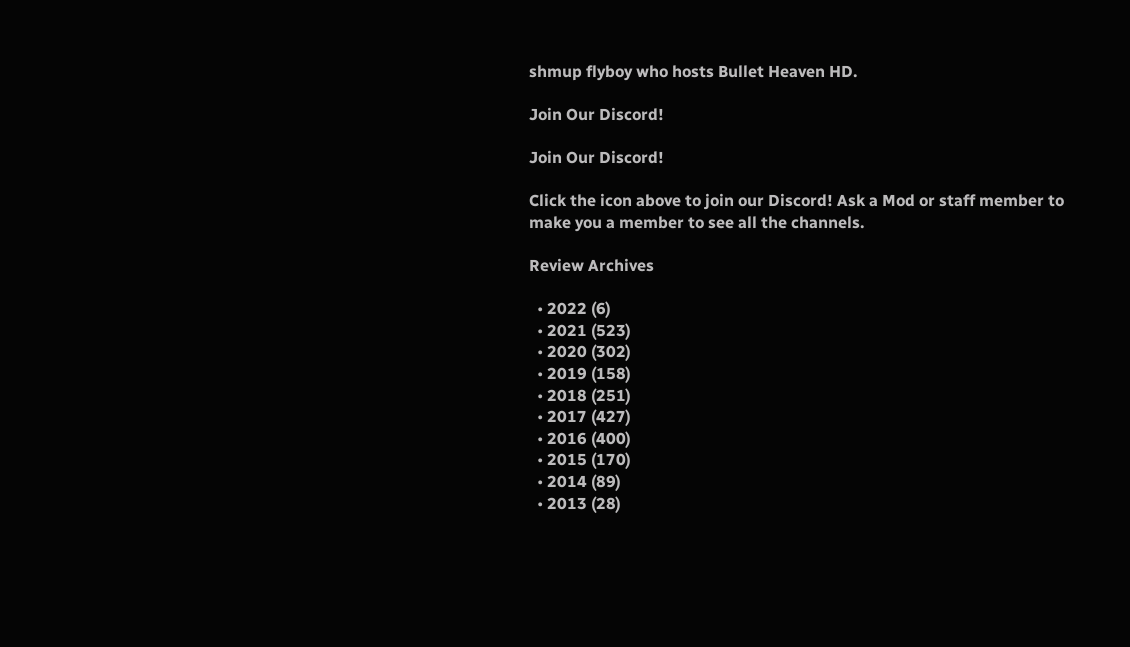shmup flyboy who hosts Bullet Heaven HD.

Join Our Discord!

Join Our Discord!

Click the icon above to join our Discord! Ask a Mod or staff member to make you a member to see all the channels.

Review Archives

  • 2022 (6)
  • 2021 (523)
  • 2020 (302)
  • 2019 (158)
  • 2018 (251)
  • 2017 (427)
  • 2016 (400)
  • 2015 (170)
  • 2014 (89)
  • 2013 (28)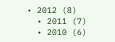• 2012 (8)
  • 2011 (7)
  • 2010 (6)